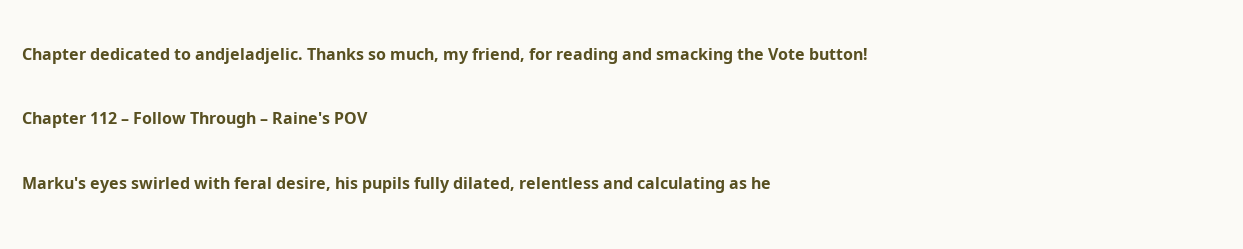Chapter dedicated to andjeladjelic. Thanks so much, my friend, for reading and smacking the Vote button!

Chapter 112 – Follow Through – Raine's POV

Marku's eyes swirled with feral desire, his pupils fully dilated, relentless and calculating as he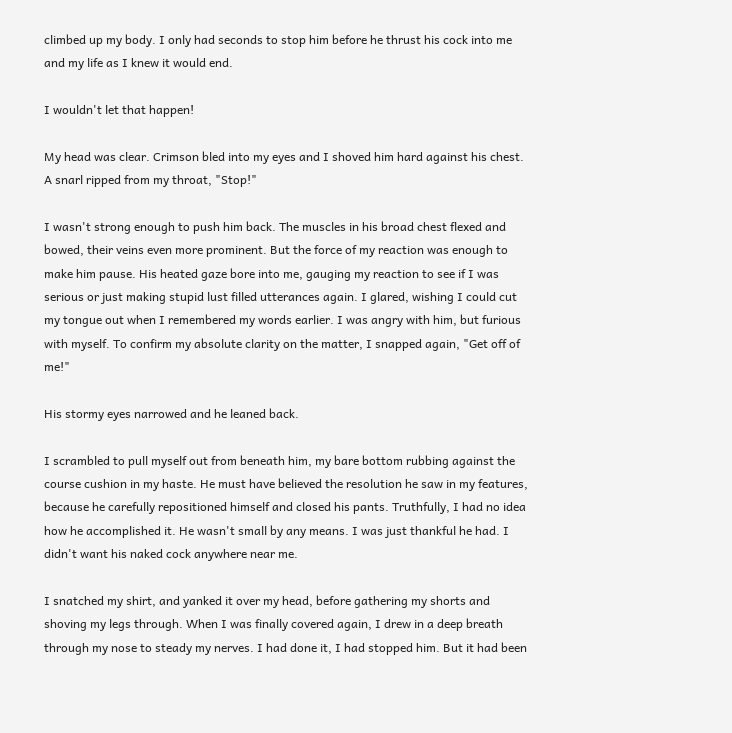climbed up my body. I only had seconds to stop him before he thrust his cock into me and my life as I knew it would end.

I wouldn't let that happen!

My head was clear. Crimson bled into my eyes and I shoved him hard against his chest. A snarl ripped from my throat, "Stop!"

I wasn't strong enough to push him back. The muscles in his broad chest flexed and bowed, their veins even more prominent. But the force of my reaction was enough to make him pause. His heated gaze bore into me, gauging my reaction to see if I was serious or just making stupid lust filled utterances again. I glared, wishing I could cut my tongue out when I remembered my words earlier. I was angry with him, but furious with myself. To confirm my absolute clarity on the matter, I snapped again, "Get off of me!"

His stormy eyes narrowed and he leaned back.

I scrambled to pull myself out from beneath him, my bare bottom rubbing against the course cushion in my haste. He must have believed the resolution he saw in my features, because he carefully repositioned himself and closed his pants. Truthfully, I had no idea how he accomplished it. He wasn't small by any means. I was just thankful he had. I didn't want his naked cock anywhere near me.

I snatched my shirt, and yanked it over my head, before gathering my shorts and shoving my legs through. When I was finally covered again, I drew in a deep breath through my nose to steady my nerves. I had done it, I had stopped him. But it had been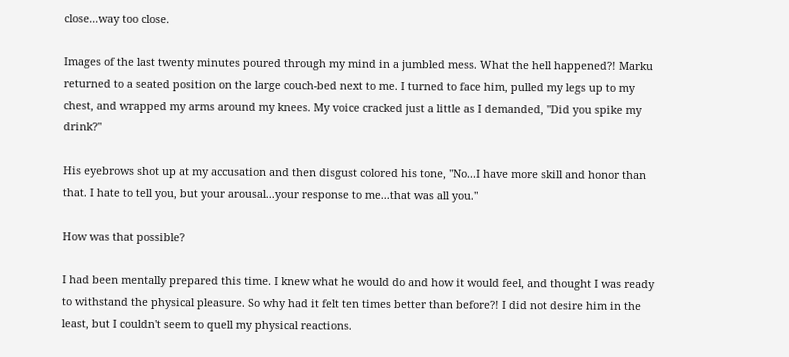close...way too close.

Images of the last twenty minutes poured through my mind in a jumbled mess. What the hell happened?! Marku returned to a seated position on the large couch-bed next to me. I turned to face him, pulled my legs up to my chest, and wrapped my arms around my knees. My voice cracked just a little as I demanded, "Did you spike my drink?"

His eyebrows shot up at my accusation and then disgust colored his tone, "No...I have more skill and honor than that. I hate to tell you, but your arousal...your response to me...that was all you."

How was that possible?

I had been mentally prepared this time. I knew what he would do and how it would feel, and thought I was ready to withstand the physical pleasure. So why had it felt ten times better than before?! I did not desire him in the least, but I couldn't seem to quell my physical reactions.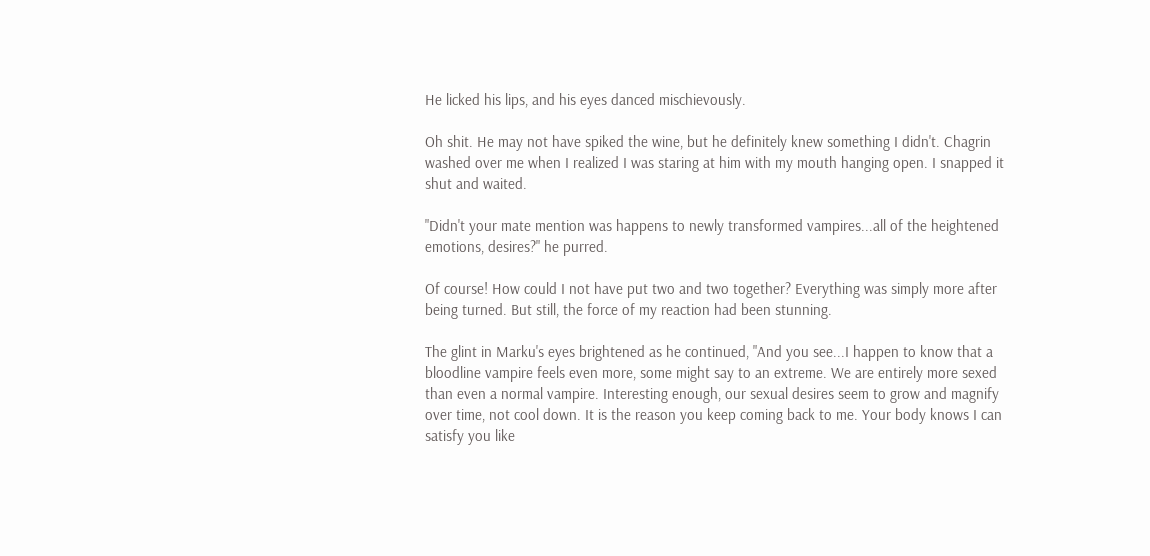He licked his lips, and his eyes danced mischievously.

Oh shit. He may not have spiked the wine, but he definitely knew something I didn't. Chagrin washed over me when I realized I was staring at him with my mouth hanging open. I snapped it shut and waited.

"Didn't your mate mention was happens to newly transformed vampires...all of the heightened emotions, desires?" he purred.

Of course! How could I not have put two and two together? Everything was simply more after being turned. But still, the force of my reaction had been stunning.

The glint in Marku's eyes brightened as he continued, "And you see...I happen to know that a bloodline vampire feels even more, some might say to an extreme. We are entirely more sexed than even a normal vampire. Interesting enough, our sexual desires seem to grow and magnify over time, not cool down. It is the reason you keep coming back to me. Your body knows I can satisfy you like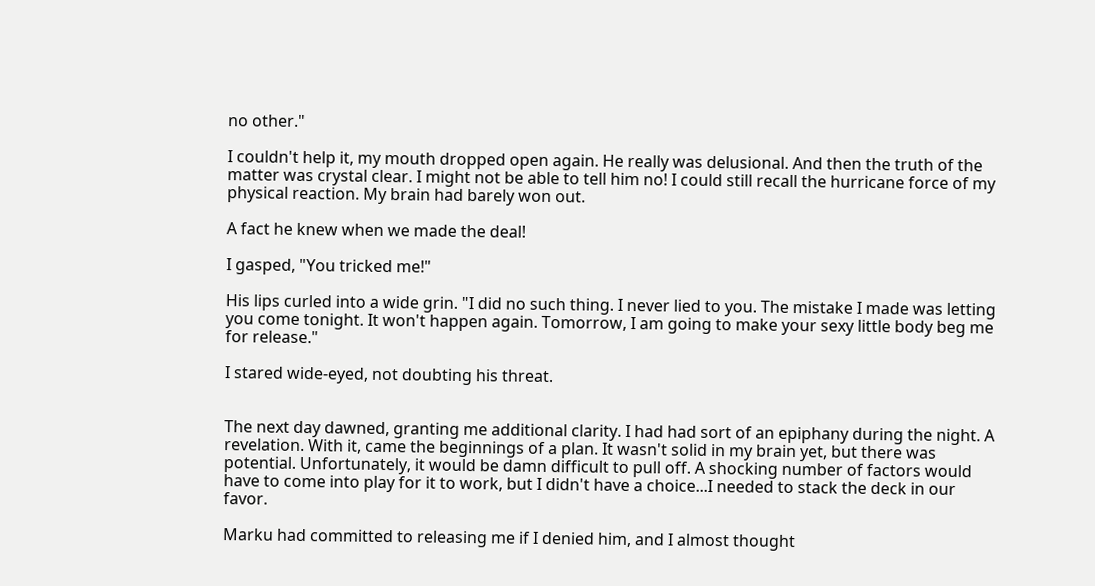no other."

I couldn't help it, my mouth dropped open again. He really was delusional. And then the truth of the matter was crystal clear. I might not be able to tell him no! I could still recall the hurricane force of my physical reaction. My brain had barely won out.

A fact he knew when we made the deal!

I gasped, "You tricked me!"

His lips curled into a wide grin. "I did no such thing. I never lied to you. The mistake I made was letting you come tonight. It won't happen again. Tomorrow, I am going to make your sexy little body beg me for release."

I stared wide-eyed, not doubting his threat.


The next day dawned, granting me additional clarity. I had had sort of an epiphany during the night. A revelation. With it, came the beginnings of a plan. It wasn't solid in my brain yet, but there was potential. Unfortunately, it would be damn difficult to pull off. A shocking number of factors would have to come into play for it to work, but I didn't have a choice...I needed to stack the deck in our favor.

Marku had committed to releasing me if I denied him, and I almost thought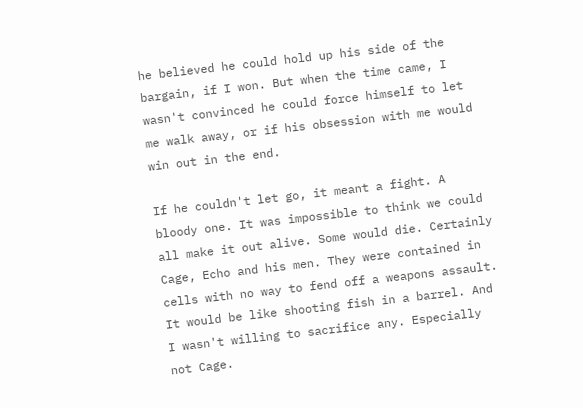he believed he could hold up his side of the bargain, if I won. But when the time came, I wasn't convinced he could force himself to let me walk away, or if his obsession with me would win out in the end.

If he couldn't let go, it meant a fight. A bloody one. It was impossible to think we could all make it out alive. Some would die. Certainly Cage, Echo and his men. They were contained in cells with no way to fend off a weapons assault. It would be like shooting fish in a barrel. And I wasn't willing to sacrifice any. Especially not Cage.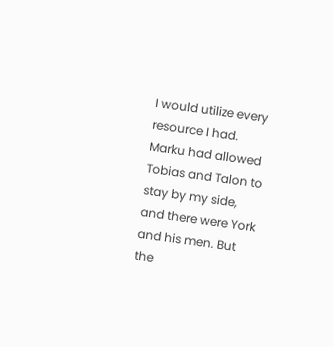I would utilize every resource I had. Marku had allowed Tobias and Talon to stay by my side, and there were York and his men. But the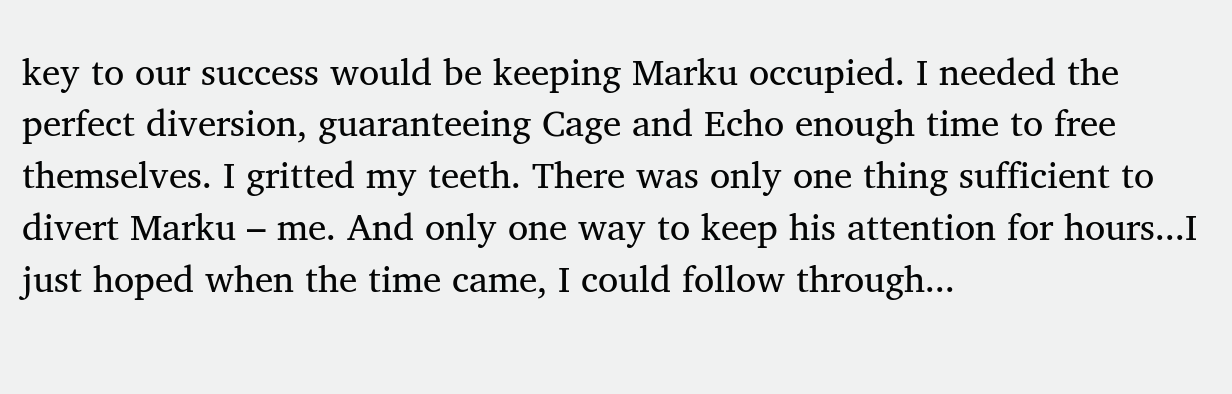key to our success would be keeping Marku occupied. I needed the perfect diversion, guaranteeing Cage and Echo enough time to free themselves. I gritted my teeth. There was only one thing sufficient to divert Marku – me. And only one way to keep his attention for hours...I just hoped when the time came, I could follow through...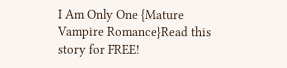I Am Only One {Mature Vampire Romance}Read this story for FREE!